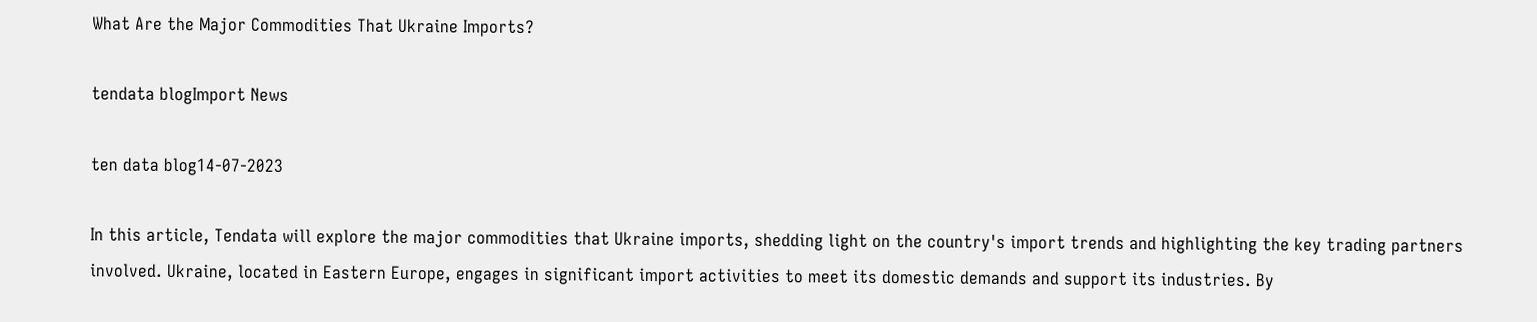What Are the Major Commodities That Ukraine Imports?

tendata blogImport News

ten data blog14-07-2023

In this article, Tendata will explore the major commodities that Ukraine imports, shedding light on the country's import trends and highlighting the key trading partners involved. Ukraine, located in Eastern Europe, engages in significant import activities to meet its domestic demands and support its industries. By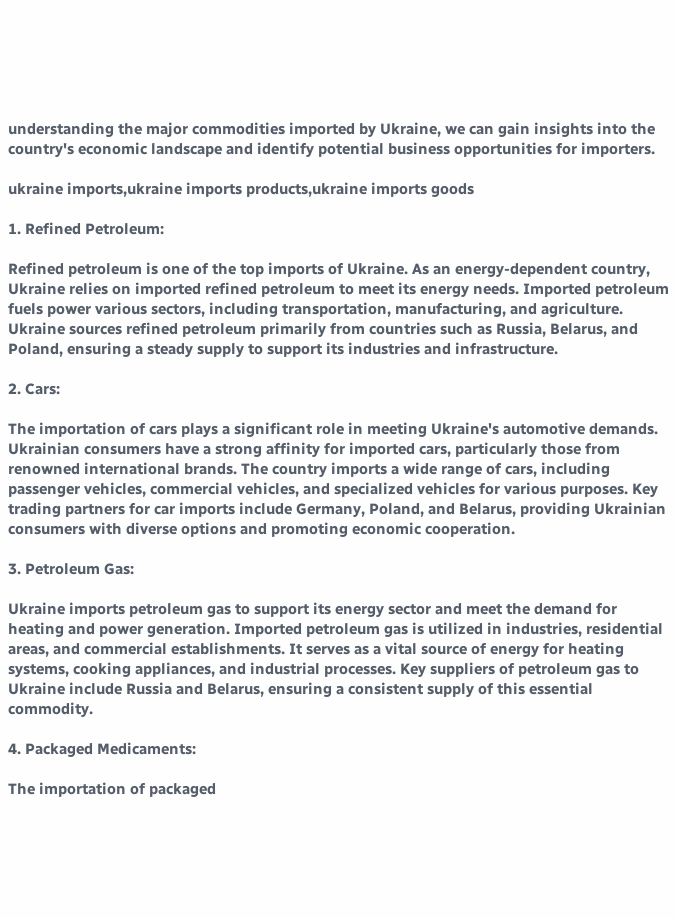understanding the major commodities imported by Ukraine, we can gain insights into the country's economic landscape and identify potential business opportunities for importers.

ukraine imports,ukraine imports products,ukraine imports goods

1. Refined Petroleum:

Refined petroleum is one of the top imports of Ukraine. As an energy-dependent country, Ukraine relies on imported refined petroleum to meet its energy needs. Imported petroleum fuels power various sectors, including transportation, manufacturing, and agriculture. Ukraine sources refined petroleum primarily from countries such as Russia, Belarus, and Poland, ensuring a steady supply to support its industries and infrastructure.

2. Cars:

The importation of cars plays a significant role in meeting Ukraine's automotive demands. Ukrainian consumers have a strong affinity for imported cars, particularly those from renowned international brands. The country imports a wide range of cars, including passenger vehicles, commercial vehicles, and specialized vehicles for various purposes. Key trading partners for car imports include Germany, Poland, and Belarus, providing Ukrainian consumers with diverse options and promoting economic cooperation.

3. Petroleum Gas:

Ukraine imports petroleum gas to support its energy sector and meet the demand for heating and power generation. Imported petroleum gas is utilized in industries, residential areas, and commercial establishments. It serves as a vital source of energy for heating systems, cooking appliances, and industrial processes. Key suppliers of petroleum gas to Ukraine include Russia and Belarus, ensuring a consistent supply of this essential commodity.

4. Packaged Medicaments:

The importation of packaged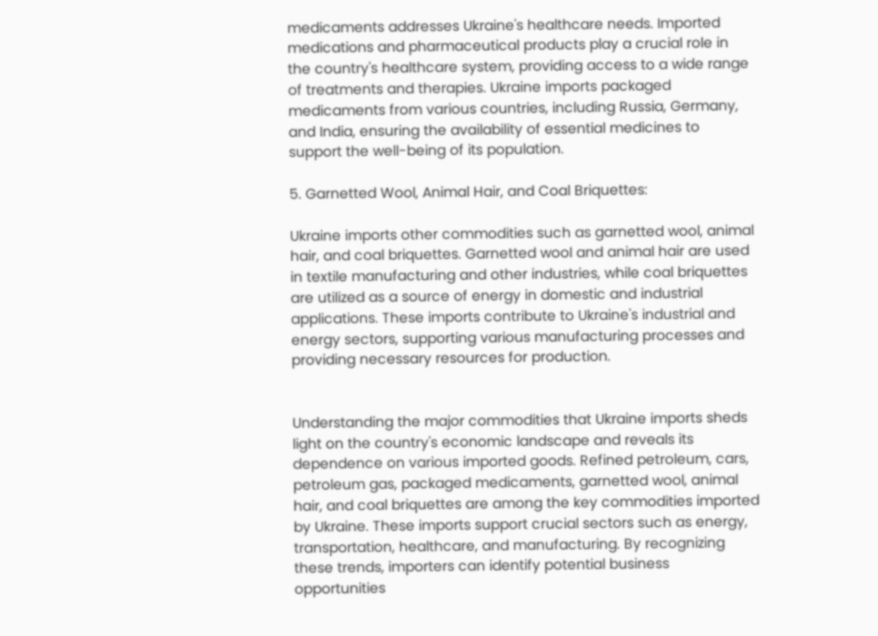medicaments addresses Ukraine's healthcare needs. Imported medications and pharmaceutical products play a crucial role in the country's healthcare system, providing access to a wide range of treatments and therapies. Ukraine imports packaged medicaments from various countries, including Russia, Germany, and India, ensuring the availability of essential medicines to support the well-being of its population.

5. Garnetted Wool, Animal Hair, and Coal Briquettes:

Ukraine imports other commodities such as garnetted wool, animal hair, and coal briquettes. Garnetted wool and animal hair are used in textile manufacturing and other industries, while coal briquettes are utilized as a source of energy in domestic and industrial applications. These imports contribute to Ukraine's industrial and energy sectors, supporting various manufacturing processes and providing necessary resources for production.


Understanding the major commodities that Ukraine imports sheds light on the country's economic landscape and reveals its dependence on various imported goods. Refined petroleum, cars, petroleum gas, packaged medicaments, garnetted wool, animal hair, and coal briquettes are among the key commodities imported by Ukraine. These imports support crucial sectors such as energy, transportation, healthcare, and manufacturing. By recognizing these trends, importers can identify potential business opportunities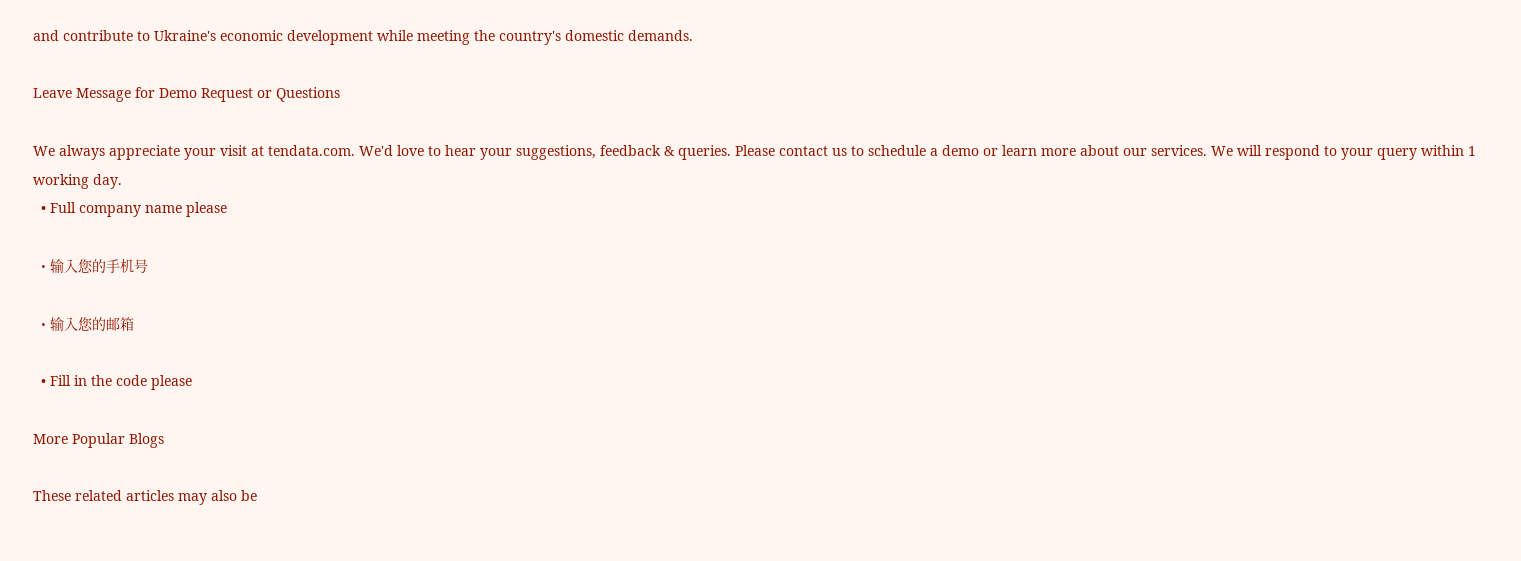and contribute to Ukraine's economic development while meeting the country's domestic demands.

Leave Message for Demo Request or Questions

We always appreciate your visit at tendata.com. We'd love to hear your suggestions, feedback & queries. Please contact us to schedule a demo or learn more about our services. We will respond to your query within 1 working day.
  • Full company name please

  • 输入您的手机号

  • 输入您的邮箱

  • Fill in the code please

More Popular Blogs

These related articles may also be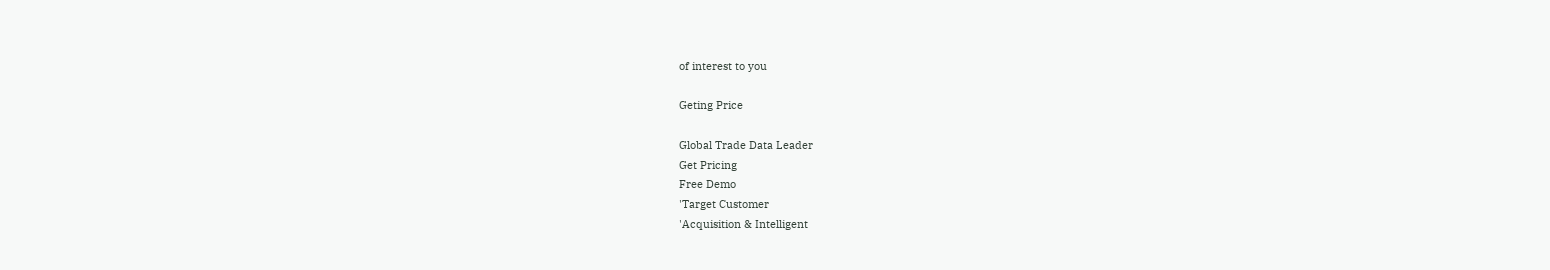of interest to you

Geting Price

Global Trade Data Leader
Get Pricing
Free Demo
'Target Customer
'Acquisition & Intelligent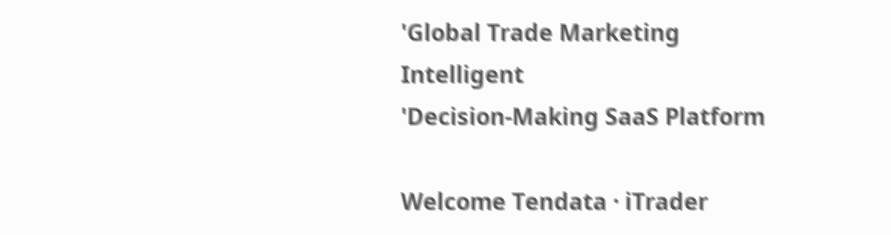'Global Trade Marketing Intelligent
'Decision-Making SaaS Platform

Welcome Tendata · iTrader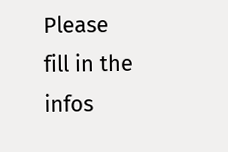Please fill in the infos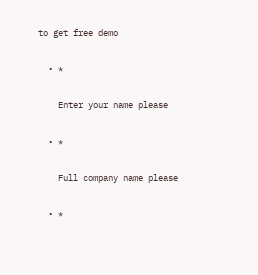to get free demo

  • *

    Enter your name please

  • *

    Full company name please

  • *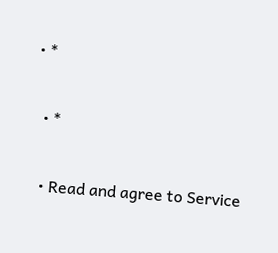• *


  • *


  • Read and agree to Service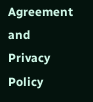Agreement and Privacy Policy